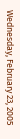Wednesday, February 23, 2005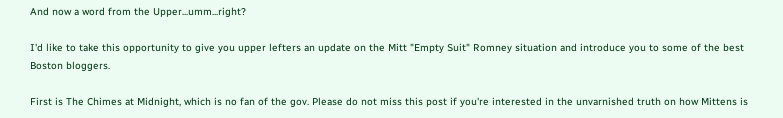And now a word from the Upper...umm...right?

I'd like to take this opportunity to give you upper lefters an update on the Mitt "Empty Suit" Romney situation and introduce you to some of the best Boston bloggers.

First is The Chimes at Midnight, which is no fan of the gov. Please do not miss this post if you're interested in the unvarnished truth on how Mittens is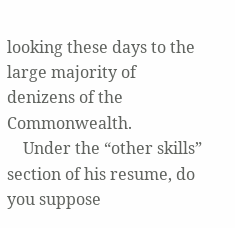looking these days to the large majority of denizens of the Commonwealth.
    Under the “other skills” section of his resume, do you suppose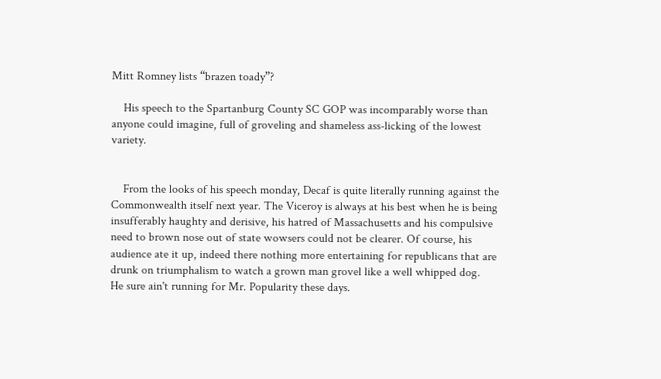Mitt Romney lists “brazen toady”?

    His speech to the Spartanburg County SC GOP was incomparably worse than anyone could imagine, full of groveling and shameless ass-licking of the lowest variety.


    From the looks of his speech monday, Decaf is quite literally running against the Commonwealth itself next year. The Viceroy is always at his best when he is being insufferably haughty and derisive, his hatred of Massachusetts and his compulsive need to brown nose out of state wowsers could not be clearer. Of course, his audience ate it up, indeed there nothing more entertaining for republicans that are drunk on triumphalism to watch a grown man grovel like a well whipped dog.
He sure ain't running for Mr. Popularity these days.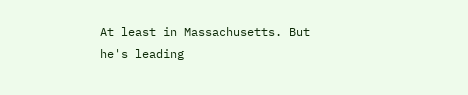At least in Massachusetts. But he's leading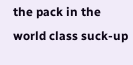the pack in the world class suck-up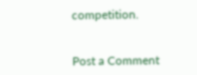competition.


Post a Comment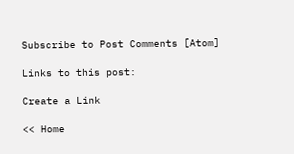Subscribe to Post Comments [Atom]

Links to this post:

Create a Link

<< Home